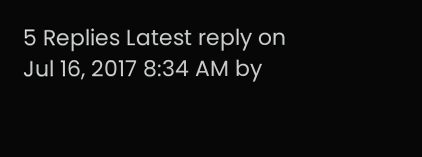5 Replies Latest reply on Jul 16, 2017 8:34 AM by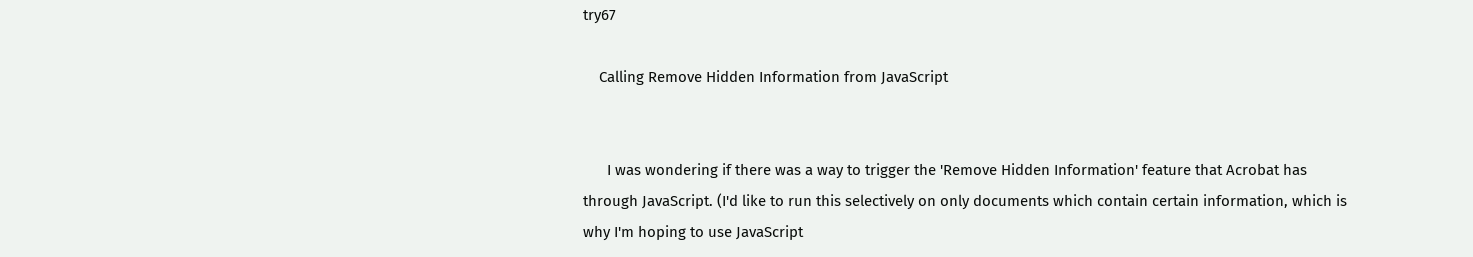try67

    Calling Remove Hidden Information from JavaScript


      I was wondering if there was a way to trigger the 'Remove Hidden Information' feature that Acrobat has through JavaScript. (I'd like to run this selectively on only documents which contain certain information, which is why I'm hoping to use JavaScript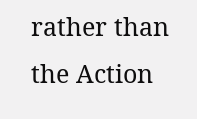rather than the Action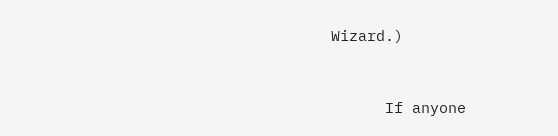Wizard.)


      If anyone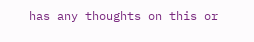has any thoughts on this or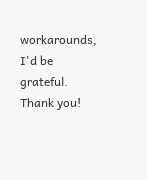workarounds, I'd be grateful. Thank you!